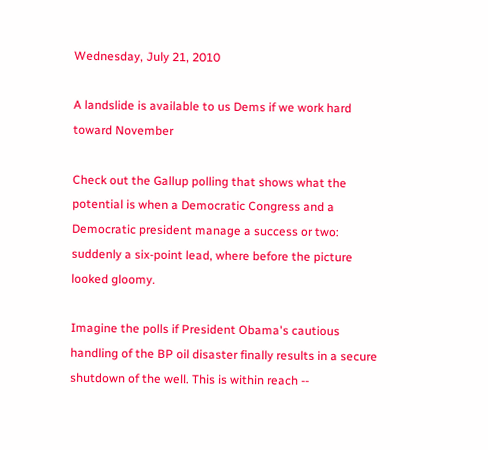Wednesday, July 21, 2010

A landslide is available to us Dems if we work hard toward November

Check out the Gallup polling that shows what the potential is when a Democratic Congress and a Democratic president manage a success or two: suddenly a six-point lead, where before the picture looked gloomy.

Imagine the polls if President Obama's cautious handling of the BP oil disaster finally results in a secure shutdown of the well. This is within reach --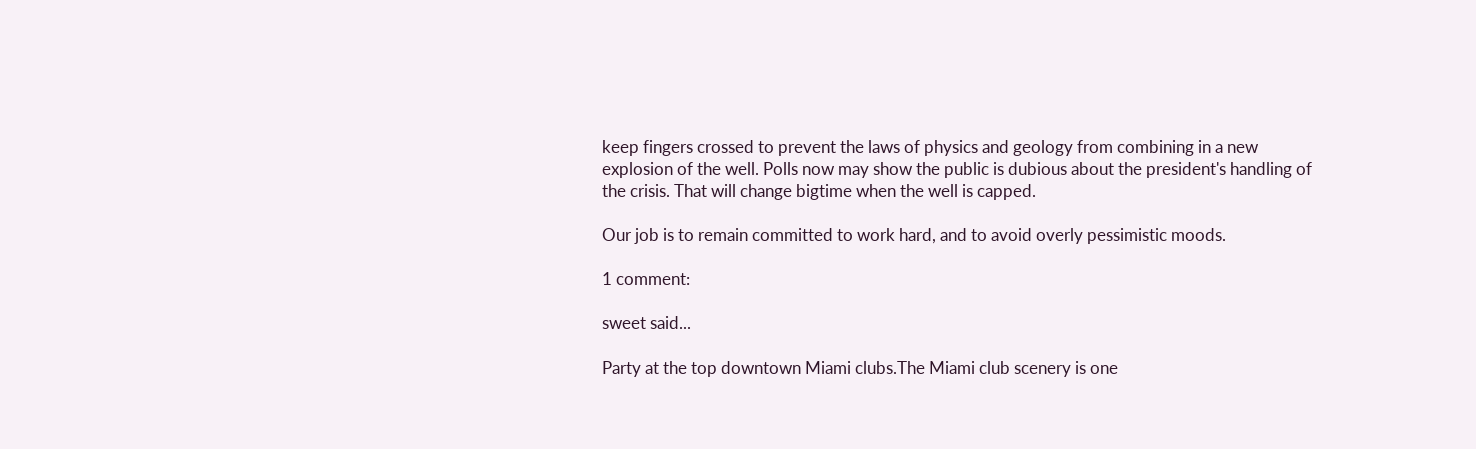keep fingers crossed to prevent the laws of physics and geology from combining in a new explosion of the well. Polls now may show the public is dubious about the president's handling of the crisis. That will change bigtime when the well is capped.

Our job is to remain committed to work hard, and to avoid overly pessimistic moods.

1 comment:

sweet said...

Party at the top downtown Miami clubs.The Miami club scenery is one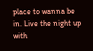place to wanna be in. Live the night up with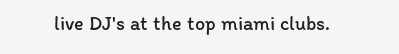live DJ's at the top miami clubs.